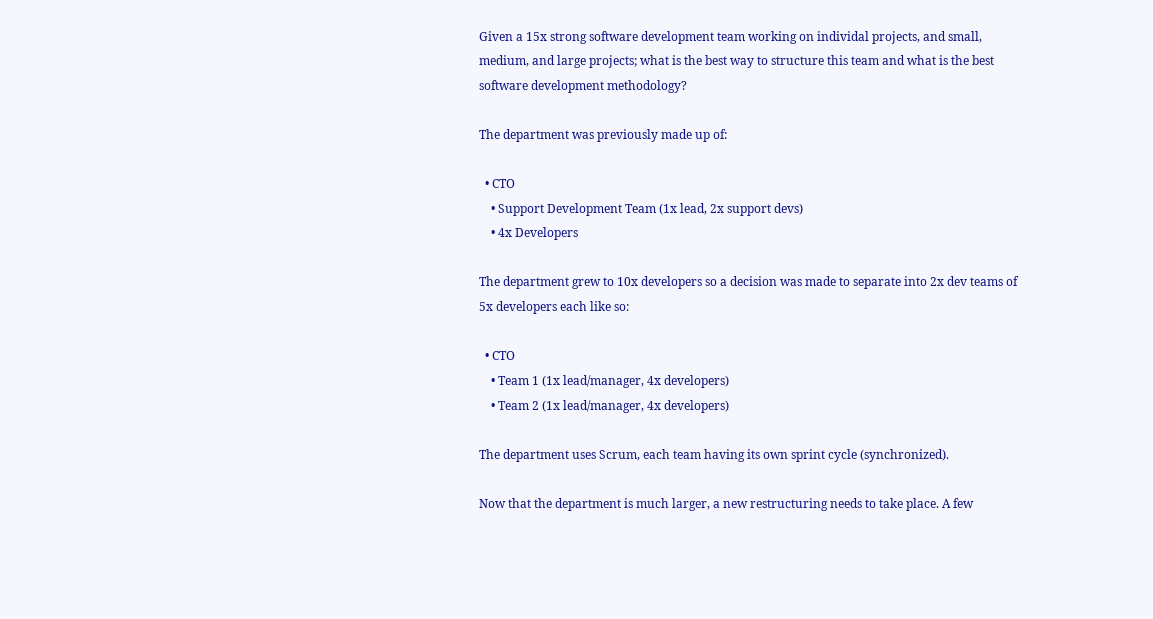Given a 15x strong software development team working on individal projects, and small, medium, and large projects; what is the best way to structure this team and what is the best software development methodology?

The department was previously made up of:

  • CTO
    • Support Development Team (1x lead, 2x support devs)
    • 4x Developers

The department grew to 10x developers so a decision was made to separate into 2x dev teams of 5x developers each like so:

  • CTO
    • Team 1 (1x lead/manager, 4x developers)
    • Team 2 (1x lead/manager, 4x developers)

The department uses Scrum, each team having its own sprint cycle (synchronized).

Now that the department is much larger, a new restructuring needs to take place. A few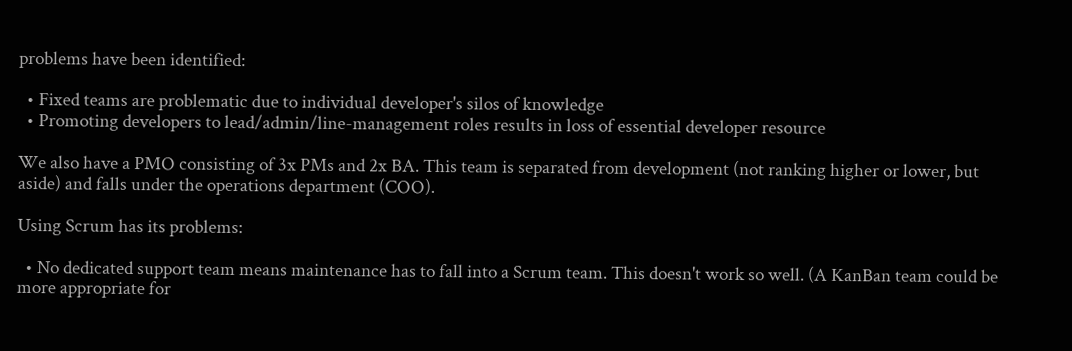problems have been identified:

  • Fixed teams are problematic due to individual developer's silos of knowledge
  • Promoting developers to lead/admin/line-management roles results in loss of essential developer resource

We also have a PMO consisting of 3x PMs and 2x BA. This team is separated from development (not ranking higher or lower, but aside) and falls under the operations department (COO).

Using Scrum has its problems:

  • No dedicated support team means maintenance has to fall into a Scrum team. This doesn't work so well. (A KanBan team could be more appropriate for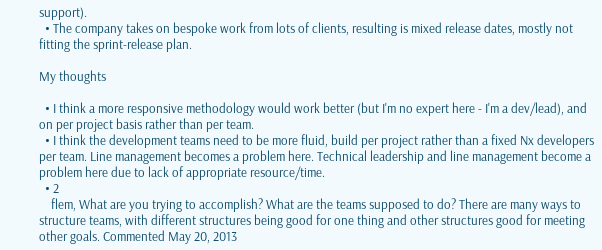support).
  • The company takes on bespoke work from lots of clients, resulting is mixed release dates, mostly not fitting the sprint-release plan.

My thoughts

  • I think a more responsive methodology would work better (but I'm no expert here - I'm a dev/lead), and on per project basis rather than per team.
  • I think the development teams need to be more fluid, build per project rather than a fixed Nx developers per team. Line management becomes a problem here. Technical leadership and line management become a problem here due to lack of appropriate resource/time.
  • 2
    flem, What are you trying to accomplish? What are the teams supposed to do? There are many ways to structure teams, with different structures being good for one thing and other structures good for meeting other goals. Commented May 20, 2013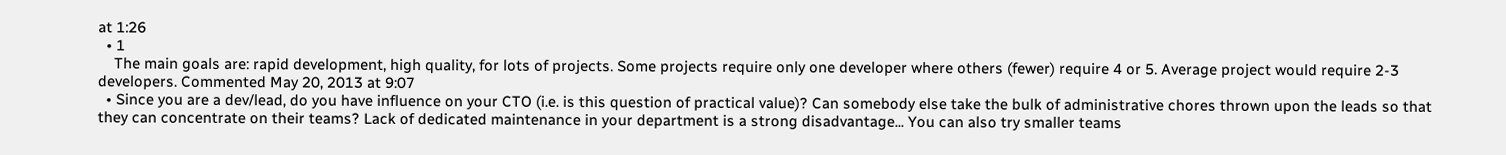at 1:26
  • 1
    The main goals are: rapid development, high quality, for lots of projects. Some projects require only one developer where others (fewer) require 4 or 5. Average project would require 2-3 developers. Commented May 20, 2013 at 9:07
  • Since you are a dev/lead, do you have influence on your CTO (i.e. is this question of practical value)? Can somebody else take the bulk of administrative chores thrown upon the leads so that they can concentrate on their teams? Lack of dedicated maintenance in your department is a strong disadvantage... You can also try smaller teams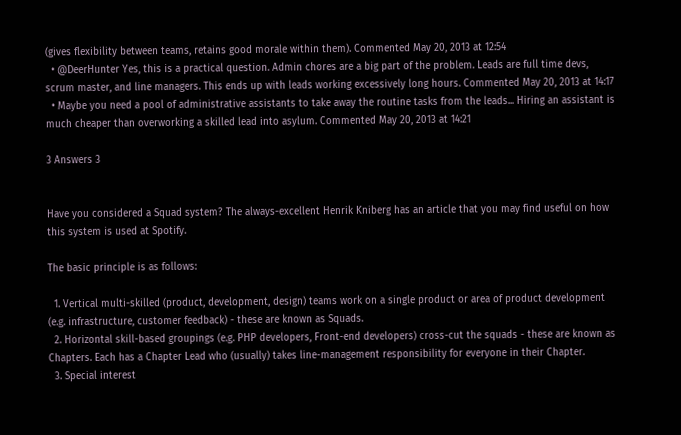(gives flexibility between teams, retains good morale within them). Commented May 20, 2013 at 12:54
  • @DeerHunter Yes, this is a practical question. Admin chores are a big part of the problem. Leads are full time devs, scrum master, and line managers. This ends up with leads working excessively long hours. Commented May 20, 2013 at 14:17
  • Maybe you need a pool of administrative assistants to take away the routine tasks from the leads... Hiring an assistant is much cheaper than overworking a skilled lead into asylum. Commented May 20, 2013 at 14:21

3 Answers 3


Have you considered a Squad system? The always-excellent Henrik Kniberg has an article that you may find useful on how this system is used at Spotify.

The basic principle is as follows:

  1. Vertical multi-skilled (product, development, design) teams work on a single product or area of product development (e.g. infrastructure, customer feedback) - these are known as Squads.
  2. Horizontal skill-based groupings (e.g. PHP developers, Front-end developers) cross-cut the squads - these are known as Chapters. Each has a Chapter Lead who (usually) takes line-management responsibility for everyone in their Chapter.
  3. Special interest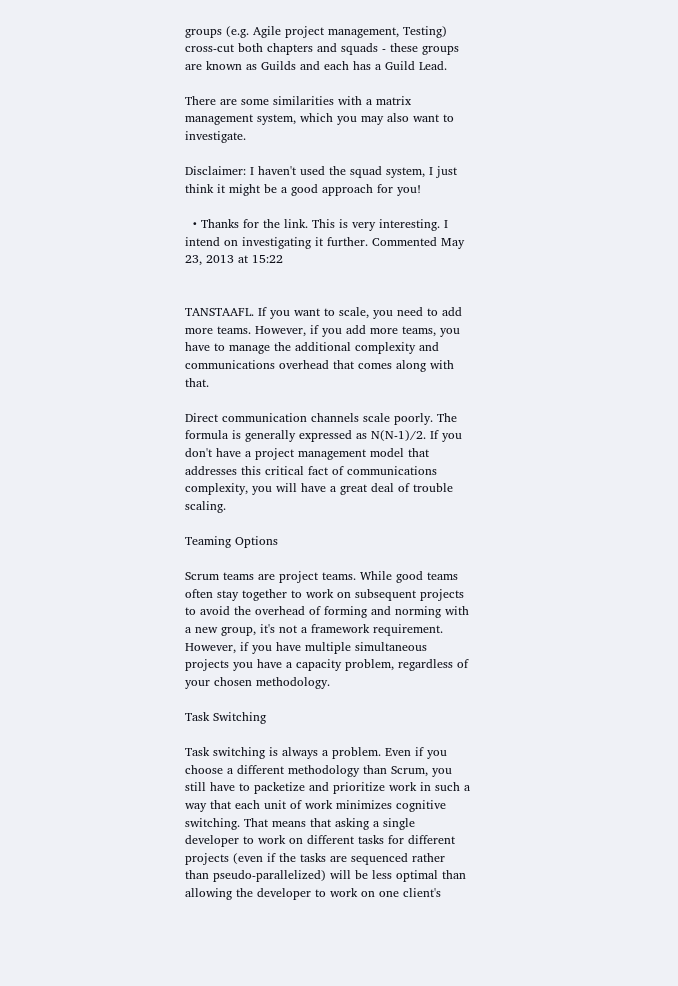groups (e.g. Agile project management, Testing) cross-cut both chapters and squads - these groups are known as Guilds and each has a Guild Lead.

There are some similarities with a matrix management system, which you may also want to investigate.

Disclaimer: I haven't used the squad system, I just think it might be a good approach for you!

  • Thanks for the link. This is very interesting. I intend on investigating it further. Commented May 23, 2013 at 15:22


TANSTAAFL. If you want to scale, you need to add more teams. However, if you add more teams, you have to manage the additional complexity and communications overhead that comes along with that.

Direct communication channels scale poorly. The formula is generally expressed as N(N-1)/2. If you don't have a project management model that addresses this critical fact of communications complexity, you will have a great deal of trouble scaling.

Teaming Options

Scrum teams are project teams. While good teams often stay together to work on subsequent projects to avoid the overhead of forming and norming with a new group, it's not a framework requirement. However, if you have multiple simultaneous projects you have a capacity problem, regardless of your chosen methodology.

Task Switching

Task switching is always a problem. Even if you choose a different methodology than Scrum, you still have to packetize and prioritize work in such a way that each unit of work minimizes cognitive switching. That means that asking a single developer to work on different tasks for different projects (even if the tasks are sequenced rather than pseudo-parallelized) will be less optimal than allowing the developer to work on one client's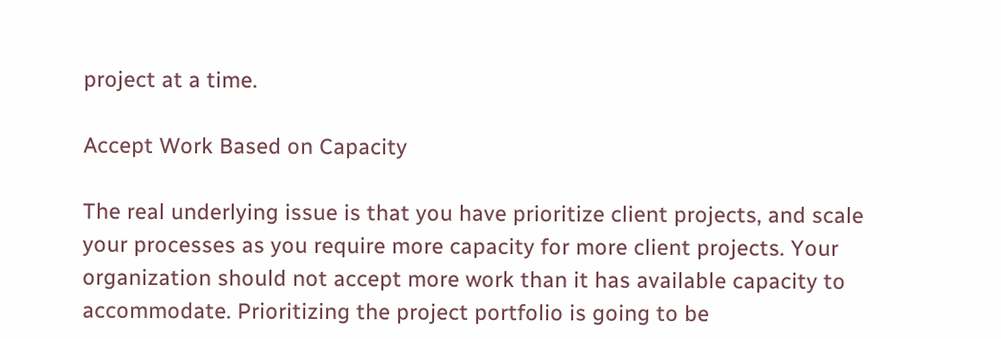project at a time.

Accept Work Based on Capacity

The real underlying issue is that you have prioritize client projects, and scale your processes as you require more capacity for more client projects. Your organization should not accept more work than it has available capacity to accommodate. Prioritizing the project portfolio is going to be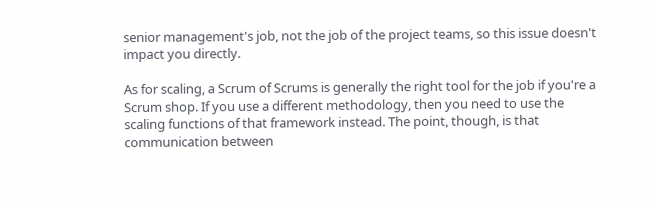senior management's job, not the job of the project teams, so this issue doesn't impact you directly.

As for scaling, a Scrum of Scrums is generally the right tool for the job if you're a Scrum shop. If you use a different methodology, then you need to use the scaling functions of that framework instead. The point, though, is that communication between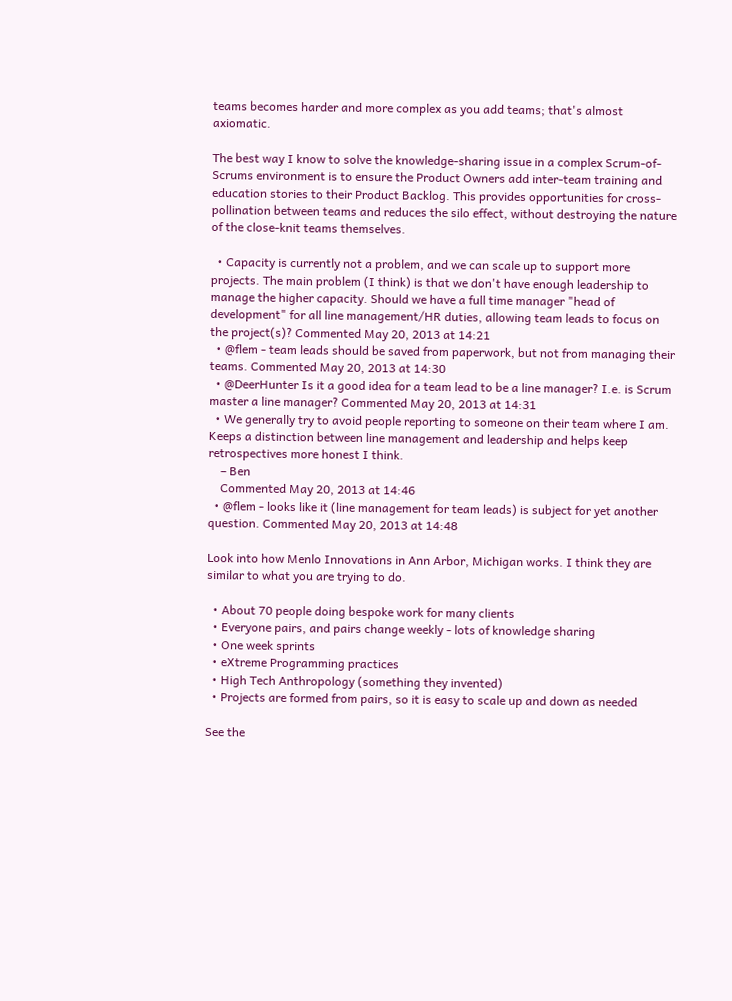teams becomes harder and more complex as you add teams; that's almost axiomatic.

The best way I know to solve the knowledge-sharing issue in a complex Scrum-of-Scrums environment is to ensure the Product Owners add inter-team training and education stories to their Product Backlog. This provides opportunities for cross-pollination between teams and reduces the silo effect, without destroying the nature of the close-knit teams themselves.

  • Capacity is currently not a problem, and we can scale up to support more projects. The main problem (I think) is that we don't have enough leadership to manage the higher capacity. Should we have a full time manager "head of development" for all line management/HR duties, allowing team leads to focus on the project(s)? Commented May 20, 2013 at 14:21
  • @flem - team leads should be saved from paperwork, but not from managing their teams. Commented May 20, 2013 at 14:30
  • @DeerHunter Is it a good idea for a team lead to be a line manager? I.e. is Scrum master a line manager? Commented May 20, 2013 at 14:31
  • We generally try to avoid people reporting to someone on their team where I am. Keeps a distinction between line management and leadership and helps keep retrospectives more honest I think.
    – Ben
    Commented May 20, 2013 at 14:46
  • @flem - looks like it (line management for team leads) is subject for yet another question. Commented May 20, 2013 at 14:48

Look into how Menlo Innovations in Ann Arbor, Michigan works. I think they are similar to what you are trying to do.

  • About 70 people doing bespoke work for many clients
  • Everyone pairs, and pairs change weekly - lots of knowledge sharing
  • One week sprints
  • eXtreme Programming practices
  • High Tech Anthropology (something they invented)
  • Projects are formed from pairs, so it is easy to scale up and down as needed

See the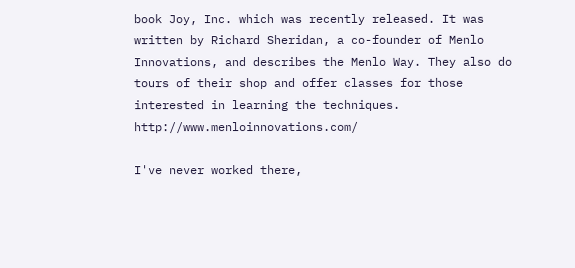book Joy, Inc. which was recently released. It was written by Richard Sheridan, a co-founder of Menlo Innovations, and describes the Menlo Way. They also do tours of their shop and offer classes for those interested in learning the techniques. http://www.menloinnovations.com/

I've never worked there,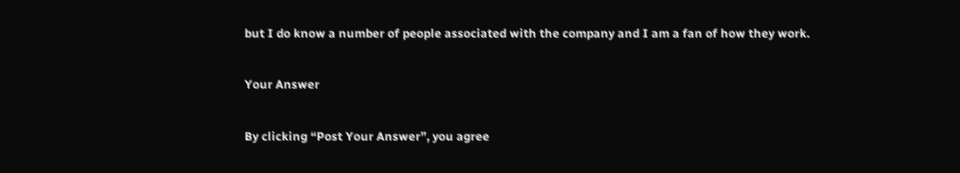but I do know a number of people associated with the company and I am a fan of how they work.

Your Answer

By clicking “Post Your Answer”, you agree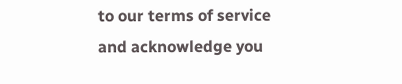to our terms of service and acknowledge you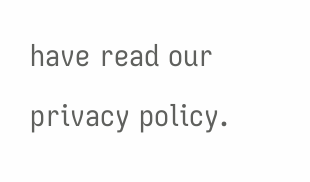have read our privacy policy.